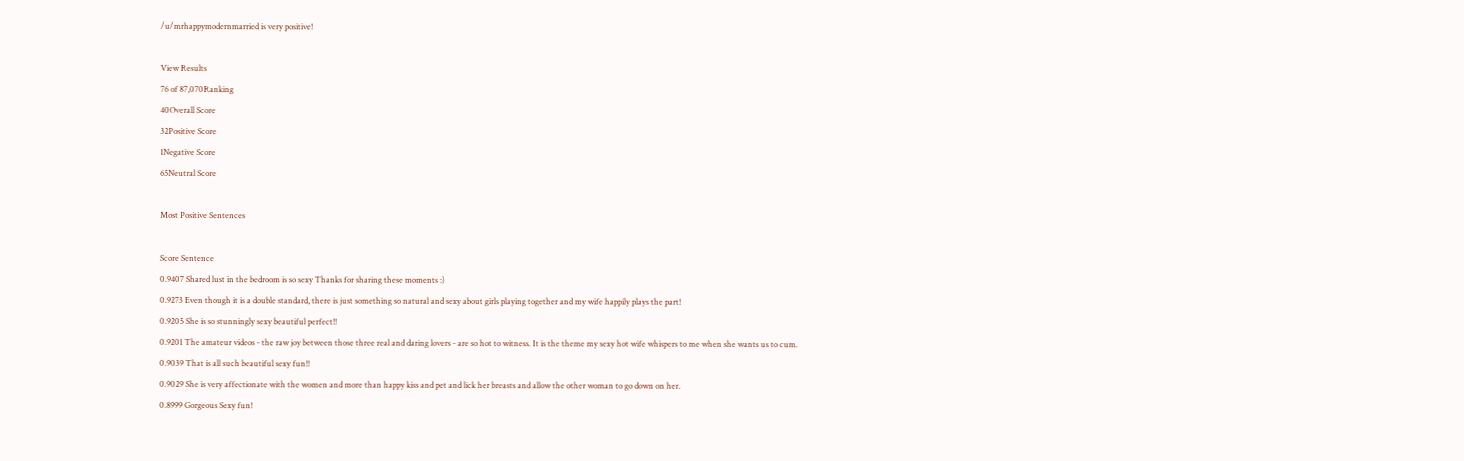/u/mrhappymodernmarried is very positive!

View Results
76 of 87,070Ranking
40Overall Score
32Positive Score
1Negative Score
65Neutral Score

Most Positive Sentences

Score Sentence
0.9407 Shared lust in the bedroom is so sexy Thanks for sharing these moments :)
0.9273 Even though it is a double standard, there is just something so natural and sexy about girls playing together and my wife happily plays the part!
0.9205 She is so stunningly sexy beautiful perfect!!
0.9201 The amateur videos - the raw joy between those three real and daring lovers - are so hot to witness. It is the theme my sexy hot wife whispers to me when she wants us to cum.
0.9039 That is all such beautiful sexy fun!!
0.9029 She is very affectionate with the women and more than happy kiss and pet and lick her breasts and allow the other woman to go down on her.
0.8999 Gorgeous Sexy fun!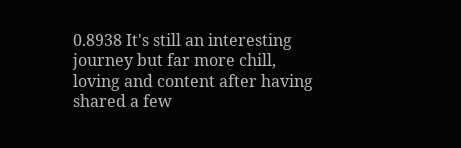0.8938 It's still an interesting journey but far more chill, loving and content after having shared a few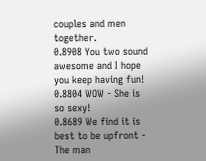couples and men together.
0.8908 You two sound awesome and I hope you keep having fun!
0.8804 WOW - She is so sexy!
0.8689 We find it is best to be upfront - The man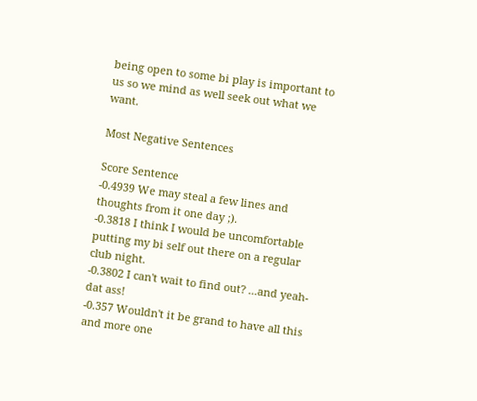being open to some bi play is important to us so we mind as well seek out what we want.

Most Negative Sentences

Score Sentence
-0.4939 We may steal a few lines and thoughts from it one day ;).
-0.3818 I think I would be uncomfortable putting my bi self out there on a regular club night.
-0.3802 I can't wait to find out? ...and yeah- dat ass!
-0.357 Wouldn't it be grand to have all this and more one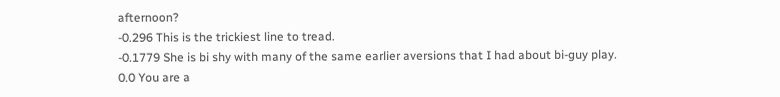afternoon?
-0.296 This is the trickiest line to tread.
-0.1779 She is bi shy with many of the same earlier aversions that I had about bi-guy play.
0.0 You are a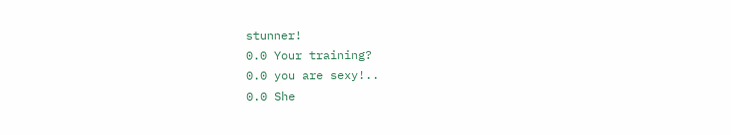stunner!
0.0 Your training?
0.0 you are sexy!..
0.0 She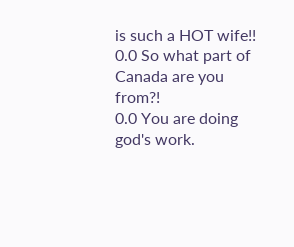is such a HOT wife!!
0.0 So what part of Canada are you from?!
0.0 You are doing god's work.